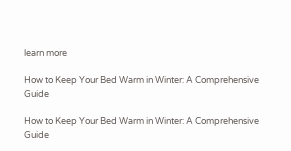learn more

How to Keep Your Bed Warm in Winter: A Comprehensive Guide

How to Keep Your Bed Warm in Winter: A Comprehensive Guide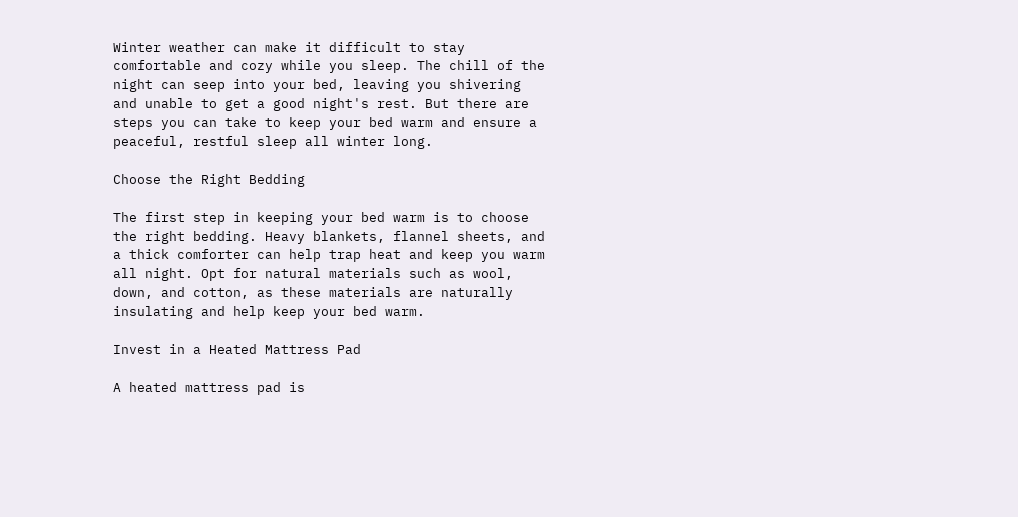Winter weather can make it difficult to stay comfortable and cozy while you sleep. The chill of the night can seep into your bed, leaving you shivering and unable to get a good night's rest. But there are steps you can take to keep your bed warm and ensure a peaceful, restful sleep all winter long.

Choose the Right Bedding

The first step in keeping your bed warm is to choose the right bedding. Heavy blankets, flannel sheets, and a thick comforter can help trap heat and keep you warm all night. Opt for natural materials such as wool, down, and cotton, as these materials are naturally insulating and help keep your bed warm.

Invest in a Heated Mattress Pad

A heated mattress pad is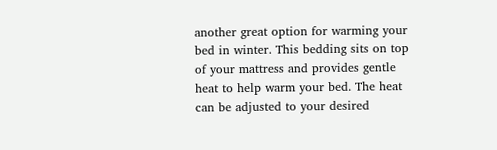another great option for warming your bed in winter. This bedding sits on top of your mattress and provides gentle heat to help warm your bed. The heat can be adjusted to your desired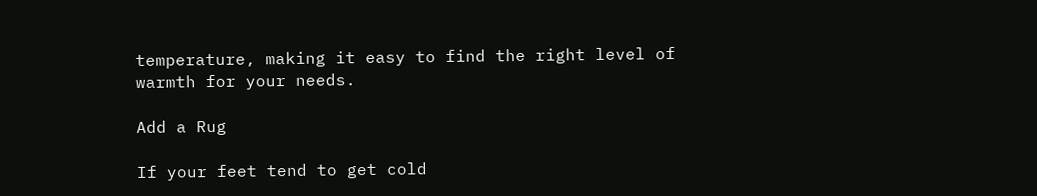temperature, making it easy to find the right level of warmth for your needs.

Add a Rug

If your feet tend to get cold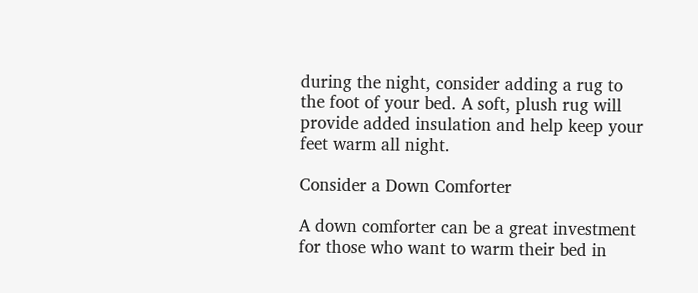during the night, consider adding a rug to the foot of your bed. A soft, plush rug will provide added insulation and help keep your feet warm all night.

Consider a Down Comforter

A down comforter can be a great investment for those who want to warm their bed in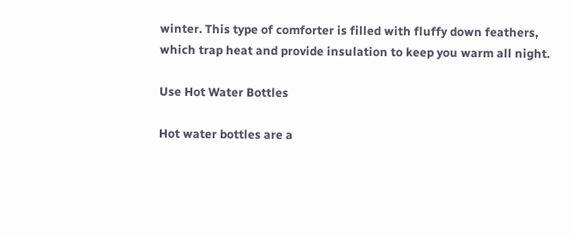winter. This type of comforter is filled with fluffy down feathers, which trap heat and provide insulation to keep you warm all night.

Use Hot Water Bottles

Hot water bottles are a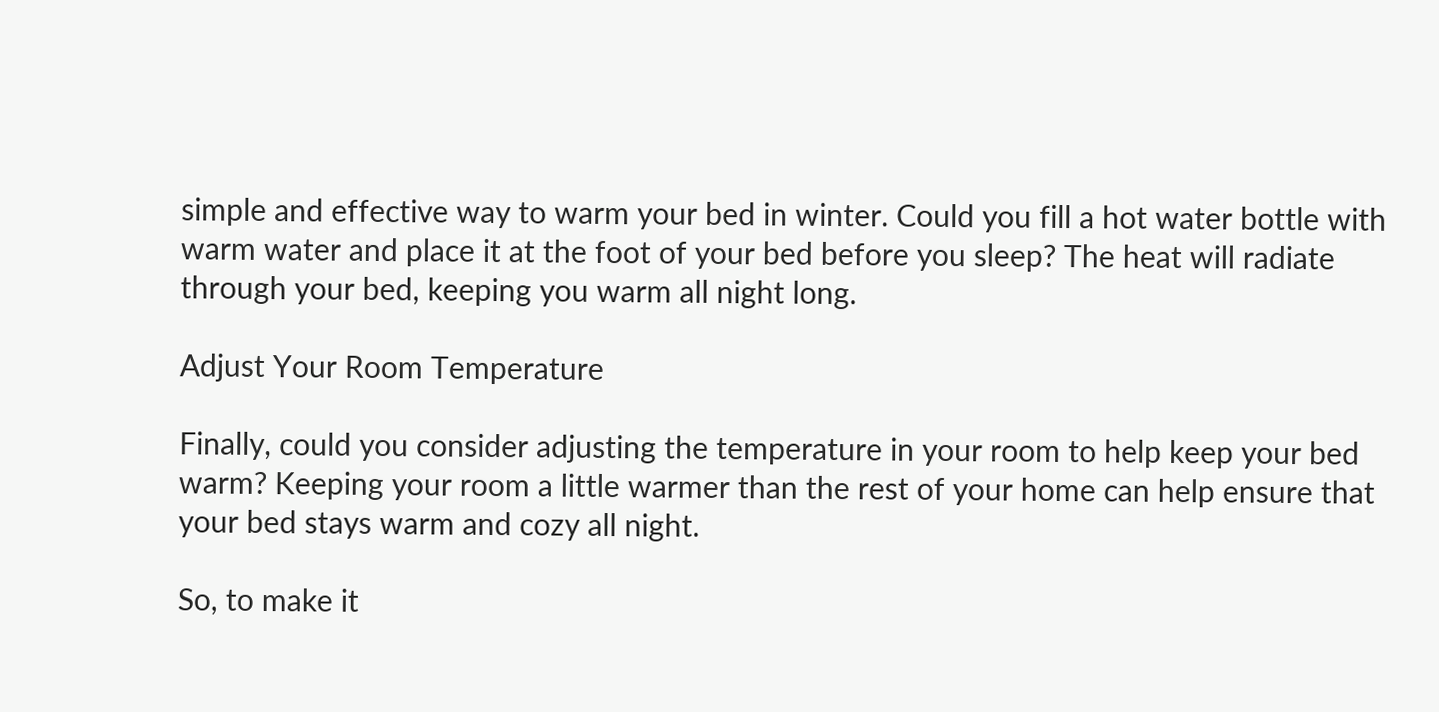simple and effective way to warm your bed in winter. Could you fill a hot water bottle with warm water and place it at the foot of your bed before you sleep? The heat will radiate through your bed, keeping you warm all night long.

Adjust Your Room Temperature

Finally, could you consider adjusting the temperature in your room to help keep your bed warm? Keeping your room a little warmer than the rest of your home can help ensure that your bed stays warm and cozy all night.

So, to make it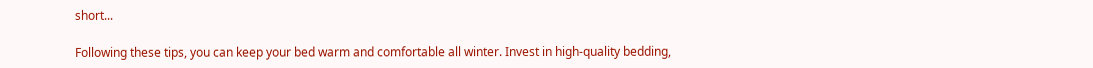short...

Following these tips, you can keep your bed warm and comfortable all winter. Invest in high-quality bedding,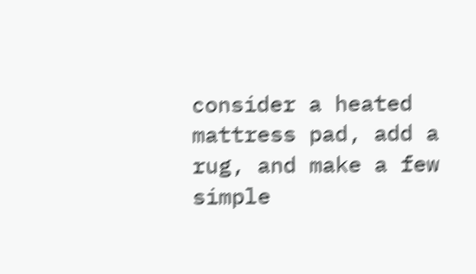consider a heated mattress pad, add a rug, and make a few simple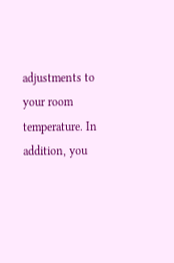adjustments to your room temperature. In addition, you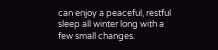can enjoy a peaceful, restful sleep all winter long with a few small changes.